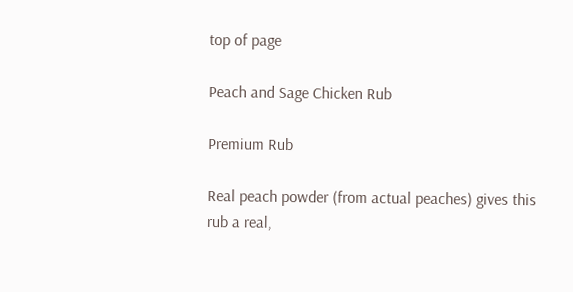top of page

Peach and Sage Chicken Rub

Premium Rub

Real peach powder (from actual peaches) gives this rub a real,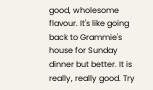good, wholesome flavour. It's like going back to Grammie's house for Sunday dinner but better. It is really, really good. Try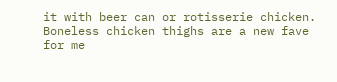it with beer can or rotisserie chicken. Boneless chicken thighs are a new fave for me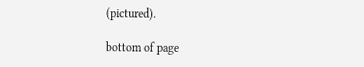(pictured).

bottom of page